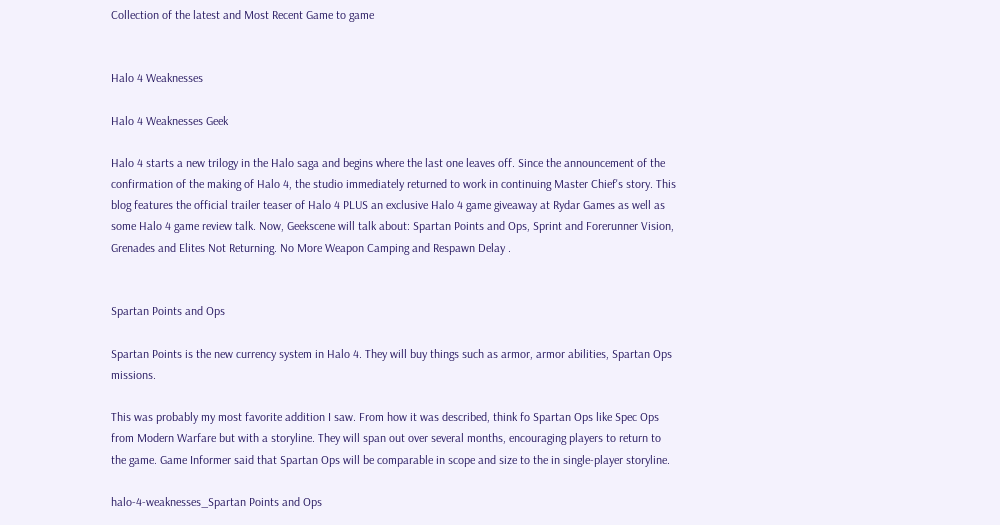Collection of the latest and Most Recent Game to game


Halo 4 Weaknesses

Halo 4 Weaknesses Geek

Halo 4 starts a new trilogy in the Halo saga and begins where the last one leaves off. Since the announcement of the confirmation of the making of Halo 4, the studio immediately returned to work in continuing Master Chief's story. This blog features the official trailer teaser of Halo 4 PLUS an exclusive Halo 4 game giveaway at Rydar Games as well as some Halo 4 game review talk. Now, Geekscene will talk about: Spartan Points and Ops, Sprint and Forerunner Vision, Grenades and Elites Not Returning. No More Weapon Camping and Respawn Delay .


Spartan Points and Ops

Spartan Points is the new currency system in Halo 4. They will buy things such as armor, armor abilities, Spartan Ops missions.

This was probably my most favorite addition I saw. From how it was described, think fo Spartan Ops like Spec Ops from Modern Warfare but with a storyline. They will span out over several months, encouraging players to return to the game. Game Informer said that Spartan Ops will be comparable in scope and size to the in single-player storyline.

halo-4-weaknesses_Spartan Points and Ops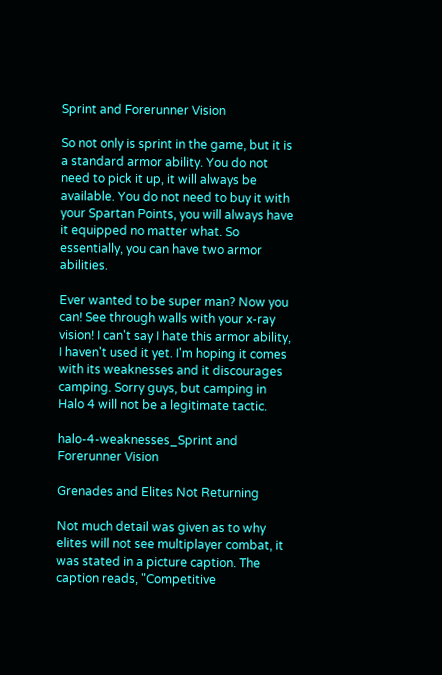Sprint and Forerunner Vision

So not only is sprint in the game, but it is a standard armor ability. You do not need to pick it up, it will always be available. You do not need to buy it with your Spartan Points, you will always have it equipped no matter what. So essentially, you can have two armor abilities.

Ever wanted to be super man? Now you can! See through walls with your x-ray vision! I can't say I hate this armor ability, I haven't used it yet. I'm hoping it comes with its weaknesses and it discourages camping. Sorry guys, but camping in Halo 4 will not be a legitimate tactic.

halo-4-weaknesses_Sprint and Forerunner Vision

Grenades and Elites Not Returning

Not much detail was given as to why elites will not see multiplayer combat, it was stated in a picture caption. The caption reads, "Competitive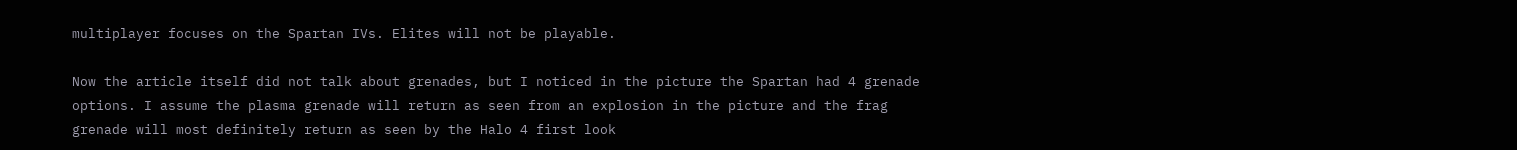multiplayer focuses on the Spartan IVs. Elites will not be playable.

Now the article itself did not talk about grenades, but I noticed in the picture the Spartan had 4 grenade options. I assume the plasma grenade will return as seen from an explosion in the picture and the frag grenade will most definitely return as seen by the Halo 4 first look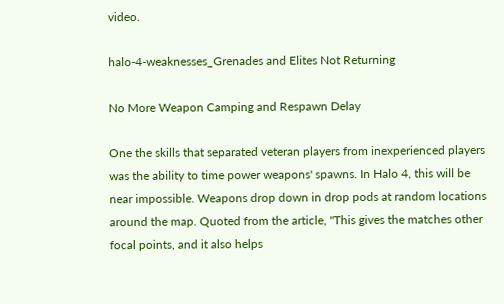video.

halo-4-weaknesses_Grenades and Elites Not Returning

No More Weapon Camping and Respawn Delay

One the skills that separated veteran players from inexperienced players was the ability to time power weapons' spawns. In Halo 4, this will be near impossible. Weapons drop down in drop pods at random locations around the map. Quoted from the article, "This gives the matches other focal points, and it also helps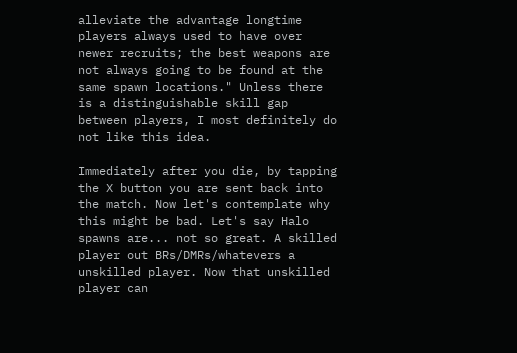alleviate the advantage longtime players always used to have over newer recruits; the best weapons are not always going to be found at the same spawn locations." Unless there is a distinguishable skill gap between players, I most definitely do not like this idea.

Immediately after you die, by tapping the X button you are sent back into the match. Now let's contemplate why this might be bad. Let's say Halo spawns are... not so great. A skilled player out BRs/DMRs/whatevers a unskilled player. Now that unskilled player can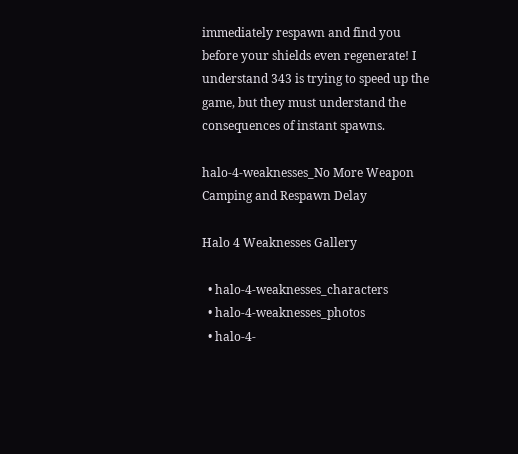immediately respawn and find you before your shields even regenerate! I understand 343 is trying to speed up the game, but they must understand the consequences of instant spawns.

halo-4-weaknesses_No More Weapon Camping and Respawn Delay

Halo 4 Weaknesses Gallery

  • halo-4-weaknesses_characters
  • halo-4-weaknesses_photos
  • halo-4-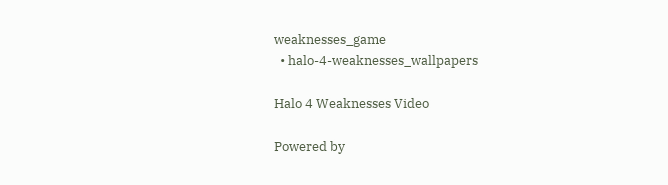weaknesses_game
  • halo-4-weaknesses_wallpapers

Halo 4 Weaknesses Video

Powered by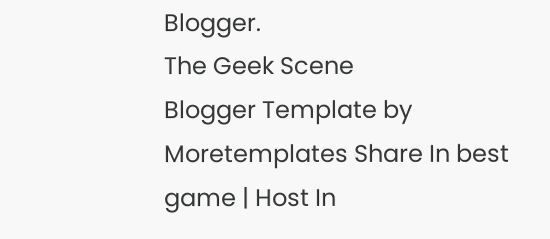Blogger.
The Geek Scene
Blogger Template by Moretemplates Share In best game | Host In